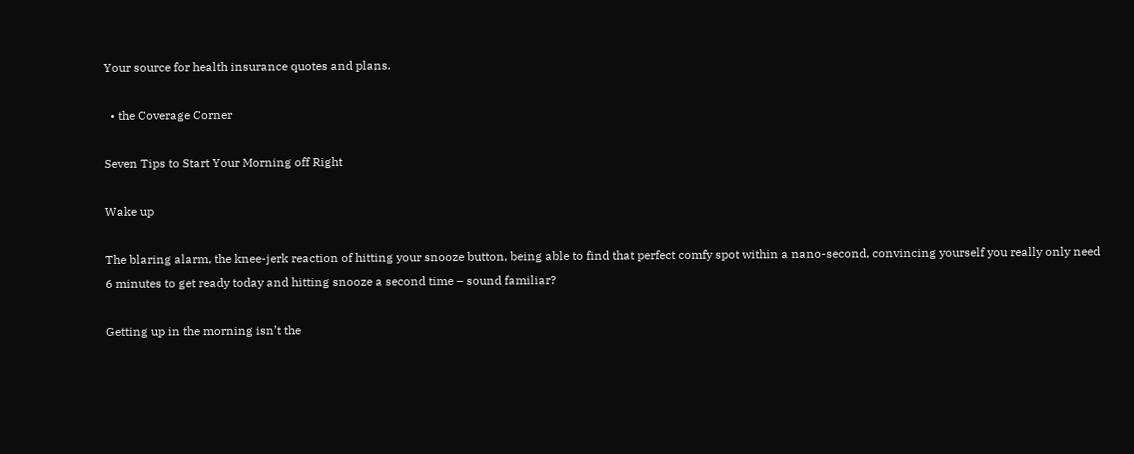Your source for health insurance quotes and plans.

  • the Coverage Corner

Seven Tips to Start Your Morning off Right

Wake up

The blaring alarm, the knee-jerk reaction of hitting your snooze button, being able to find that perfect comfy spot within a nano-second, convincing yourself you really only need 6 minutes to get ready today and hitting snooze a second time – sound familiar?

Getting up in the morning isn’t the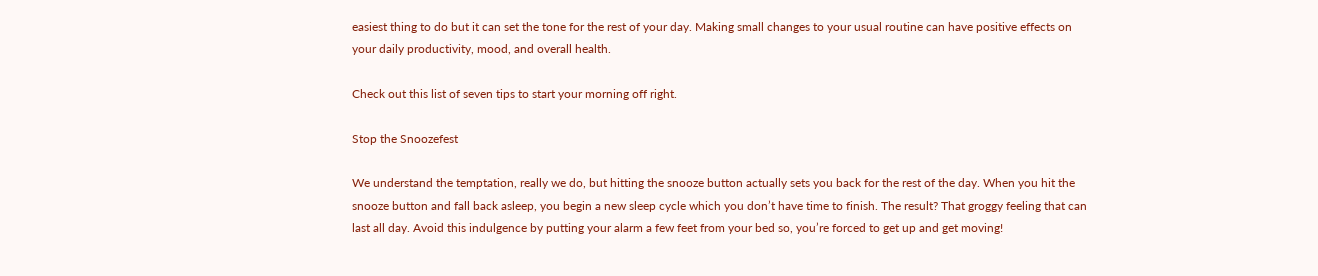easiest thing to do but it can set the tone for the rest of your day. Making small changes to your usual routine can have positive effects on your daily productivity, mood, and overall health.

Check out this list of seven tips to start your morning off right.

Stop the Snoozefest

We understand the temptation, really we do, but hitting the snooze button actually sets you back for the rest of the day. When you hit the snooze button and fall back asleep, you begin a new sleep cycle which you don’t have time to finish. The result? That groggy feeling that can last all day. Avoid this indulgence by putting your alarm a few feet from your bed so, you’re forced to get up and get moving!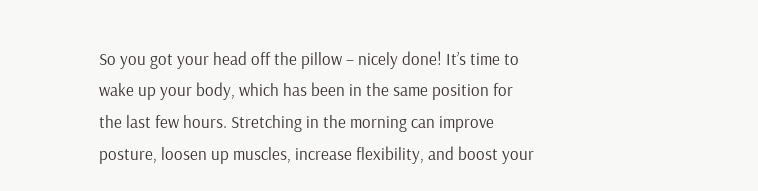So you got your head off the pillow – nicely done! It’s time to wake up your body, which has been in the same position for the last few hours. Stretching in the morning can improve posture, loosen up muscles, increase flexibility, and boost your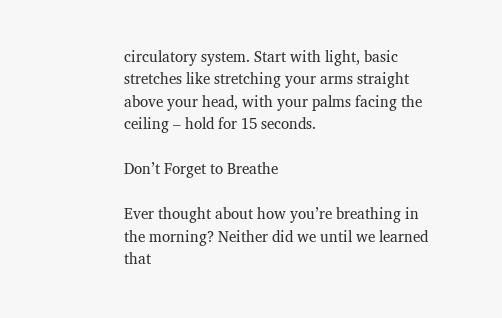circulatory system. Start with light, basic stretches like stretching your arms straight above your head, with your palms facing the ceiling – hold for 15 seconds.

Don’t Forget to Breathe

Ever thought about how you’re breathing in the morning? Neither did we until we learned that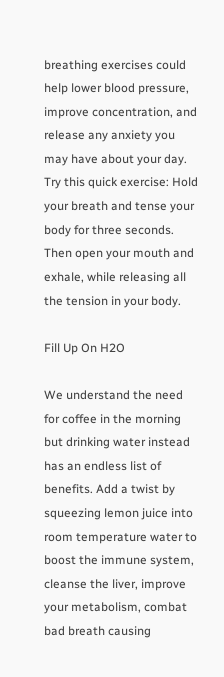breathing exercises could help lower blood pressure, improve concentration, and release any anxiety you may have about your day.  Try this quick exercise: Hold your breath and tense your body for three seconds. Then open your mouth and exhale, while releasing all the tension in your body.

Fill Up On H2O

We understand the need for coffee in the morning but drinking water instead has an endless list of benefits. Add a twist by squeezing lemon juice into room temperature water to boost the immune system, cleanse the liver, improve your metabolism, combat bad breath causing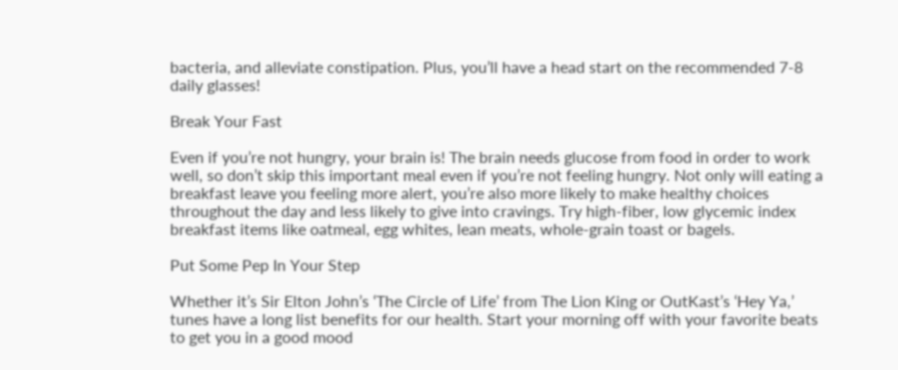bacteria, and alleviate constipation. Plus, you’ll have a head start on the recommended 7-8 daily glasses!

Break Your Fast

Even if you’re not hungry, your brain is! The brain needs glucose from food in order to work well, so don’t skip this important meal even if you’re not feeling hungry. Not only will eating a breakfast leave you feeling more alert, you’re also more likely to make healthy choices throughout the day and less likely to give into cravings. Try high-fiber, low glycemic index breakfast items like oatmeal, egg whites, lean meats, whole-grain toast or bagels.

Put Some Pep In Your Step

Whether it’s Sir Elton John’s ‘The Circle of Life’ from The Lion King or OutKast’s ‘Hey Ya,’ tunes have a long list benefits for our health. Start your morning off with your favorite beats to get you in a good mood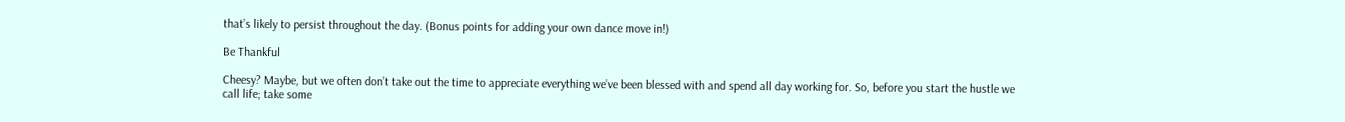that’s likely to persist throughout the day. (Bonus points for adding your own dance move in!)

Be Thankful

Cheesy? Maybe, but we often don’t take out the time to appreciate everything we’ve been blessed with and spend all day working for. So, before you start the hustle we call life; take some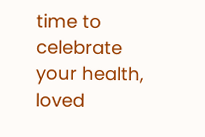time to celebrate your health, loved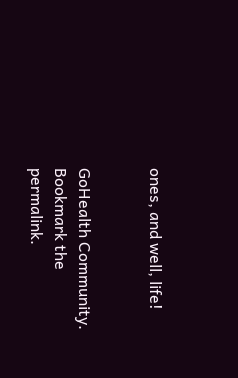ones, and well, life!


GoHealth Community. Bookmark the permalink.